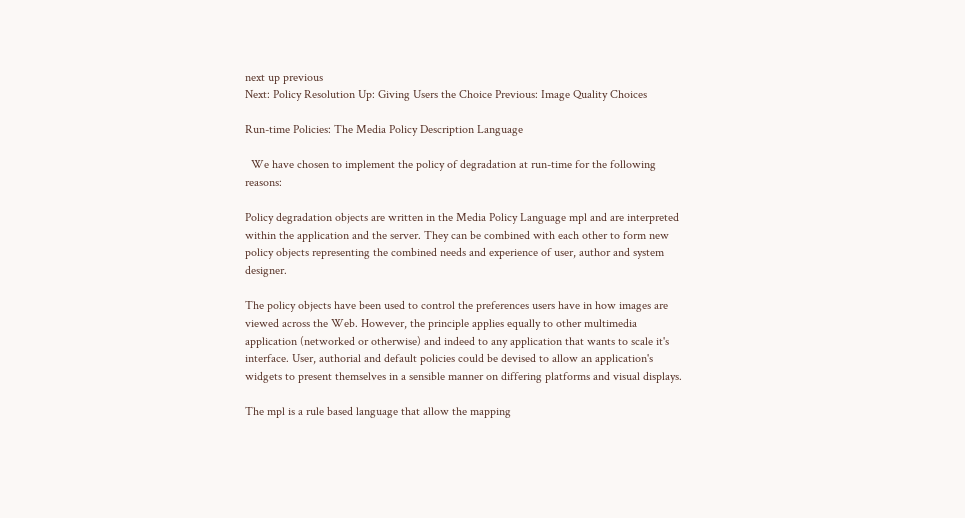next up previous
Next: Policy Resolution Up: Giving Users the Choice Previous: Image Quality Choices

Run-time Policies: The Media Policy Description Language

  We have chosen to implement the policy of degradation at run-time for the following reasons:

Policy degradation objects are written in the Media Policy Language mpl and are interpreted within the application and the server. They can be combined with each other to form new policy objects representing the combined needs and experience of user, author and system designer.

The policy objects have been used to control the preferences users have in how images are viewed across the Web. However, the principle applies equally to other multimedia application (networked or otherwise) and indeed to any application that wants to scale it's interface. User, authorial and default policies could be devised to allow an application's widgets to present themselves in a sensible manner on differing platforms and visual displays.

The mpl is a rule based language that allow the mapping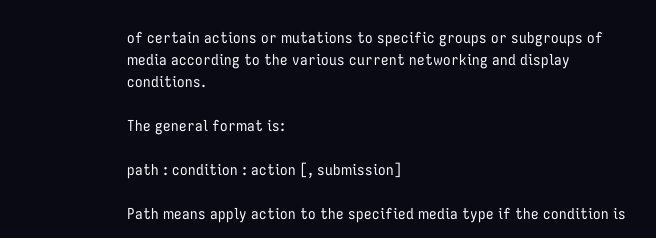of certain actions or mutations to specific groups or subgroups of media according to the various current networking and display conditions.

The general format is:

path : condition : action [, submission]

Path means apply action to the specified media type if the condition is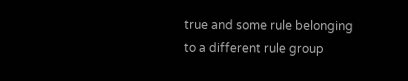true and some rule belonging to a different rule group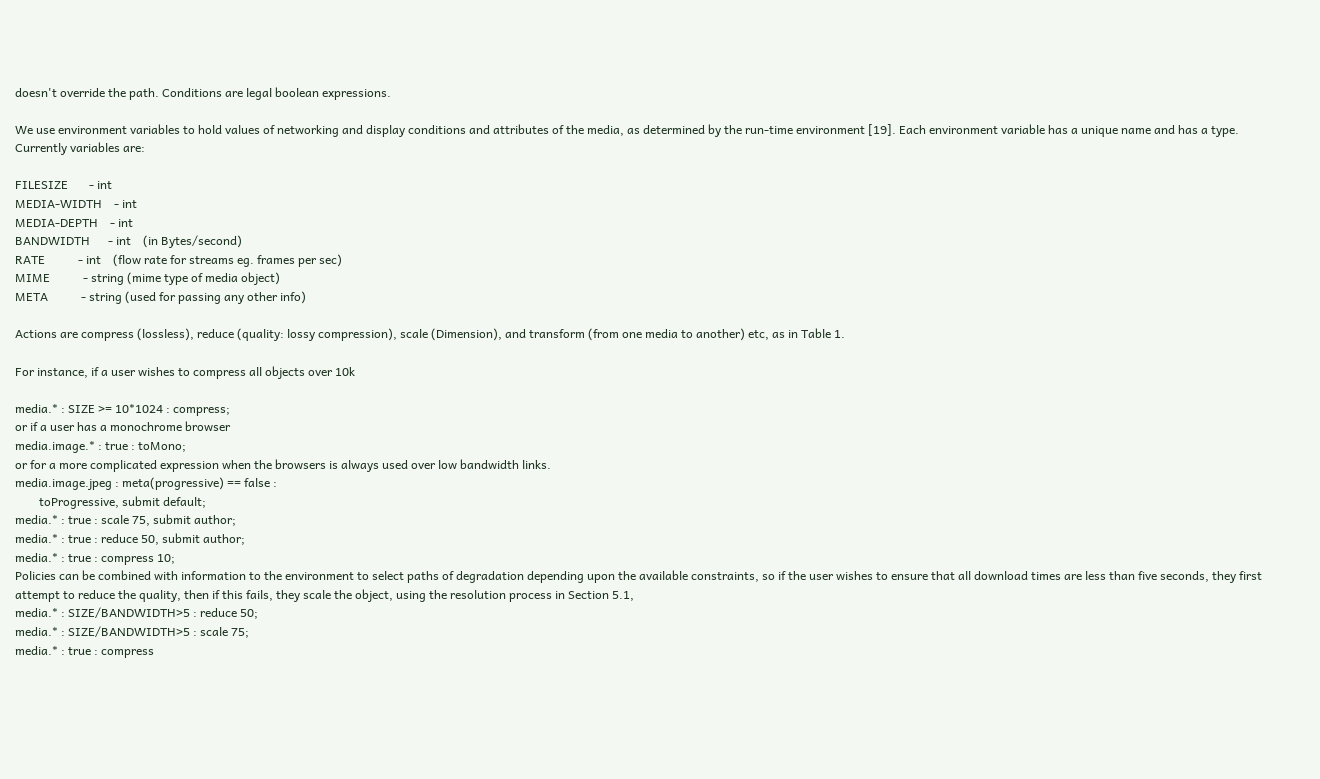doesn't override the path. Conditions are legal boolean expressions.

We use environment variables to hold values of networking and display conditions and attributes of the media, as determined by the run-time environment [19]. Each environment variable has a unique name and has a type. Currently variables are:

FILESIZE       - int
MEDIA-WIDTH    - int
MEDIA-DEPTH    - int
BANDWIDTH      - int    (in Bytes/second)
RATE           - int    (flow rate for streams eg. frames per sec)
MIME           - string (mime type of media object)
META           - string (used for passing any other info)

Actions are compress (lossless), reduce (quality: lossy compression), scale (Dimension), and transform (from one media to another) etc, as in Table 1.

For instance, if a user wishes to compress all objects over 10k

media.* : SIZE >= 10*1024 : compress;
or if a user has a monochrome browser
media.image.* : true : toMono;
or for a more complicated expression when the browsers is always used over low bandwidth links.
media.image.jpeg : meta(progressive) == false :
        toProgressive, submit default;
media.* : true : scale 75, submit author;
media.* : true : reduce 50, submit author;
media.* : true : compress 10;
Policies can be combined with information to the environment to select paths of degradation depending upon the available constraints, so if the user wishes to ensure that all download times are less than five seconds, they first attempt to reduce the quality, then if this fails, they scale the object, using the resolution process in Section 5.1,
media.* : SIZE/BANDWIDTH>5 : reduce 50;
media.* : SIZE/BANDWIDTH>5 : scale 75;
media.* : true : compress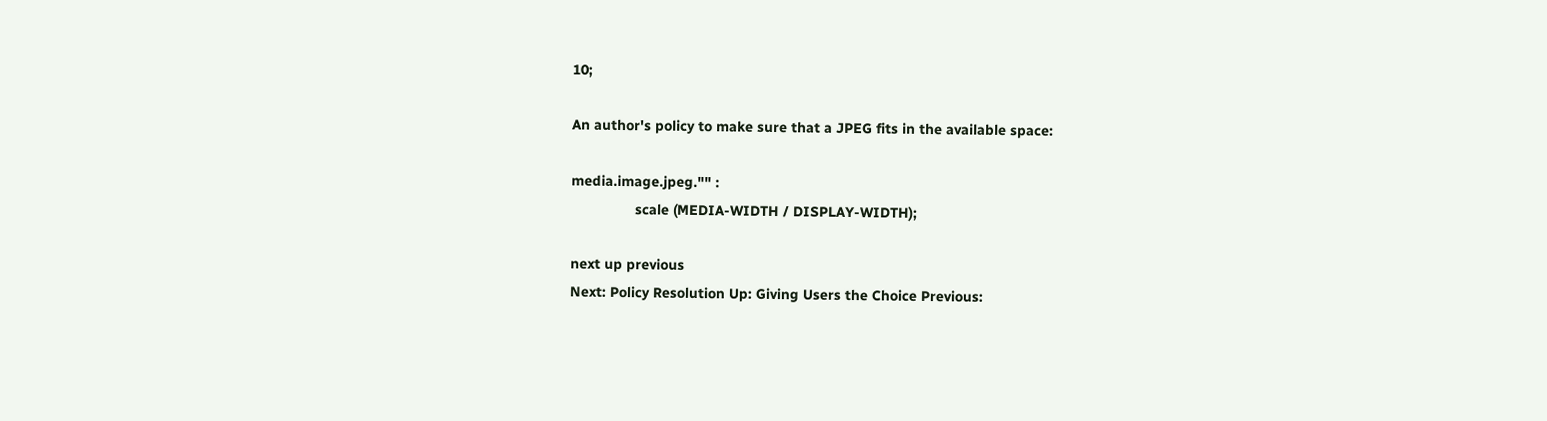10;

An author's policy to make sure that a JPEG fits in the available space:

media.image.jpeg."" :
                scale (MEDIA-WIDTH / DISPLAY-WIDTH);

next up previous
Next: Policy Resolution Up: Giving Users the Choice Previous: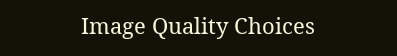Image Quality Choices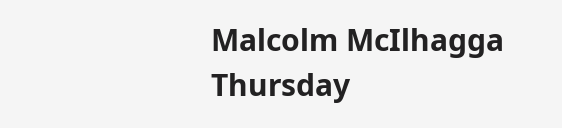Malcolm McIlhagga
Thursday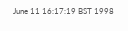June 11 16:17:19 BST 1998